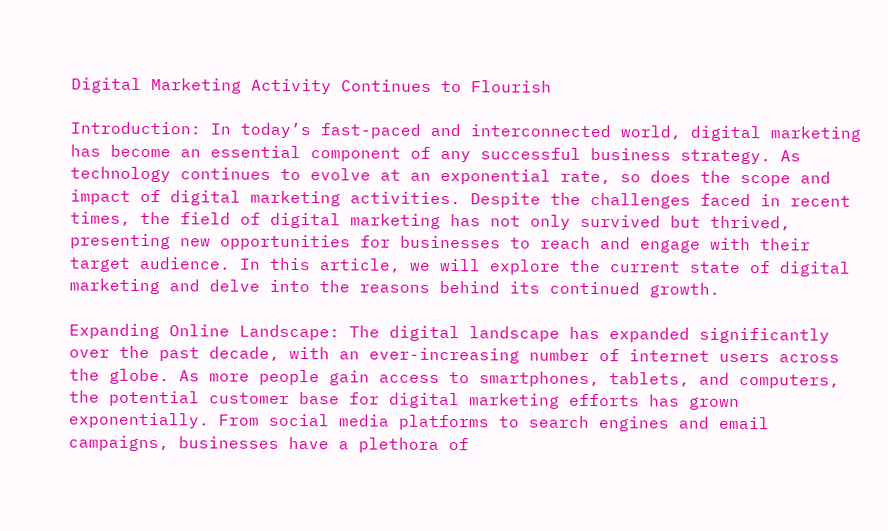Digital Marketing Activity Continues to Flourish

Introduction: In today’s fast-paced and interconnected world, digital marketing has become an essential component of any successful business strategy. As technology continues to evolve at an exponential rate, so does the scope and impact of digital marketing activities. Despite the challenges faced in recent times, the field of digital marketing has not only survived but thrived, presenting new opportunities for businesses to reach and engage with their target audience. In this article, we will explore the current state of digital marketing and delve into the reasons behind its continued growth.

Expanding Online Landscape: The digital landscape has expanded significantly over the past decade, with an ever-increasing number of internet users across the globe. As more people gain access to smartphones, tablets, and computers, the potential customer base for digital marketing efforts has grown exponentially. From social media platforms to search engines and email campaigns, businesses have a plethora of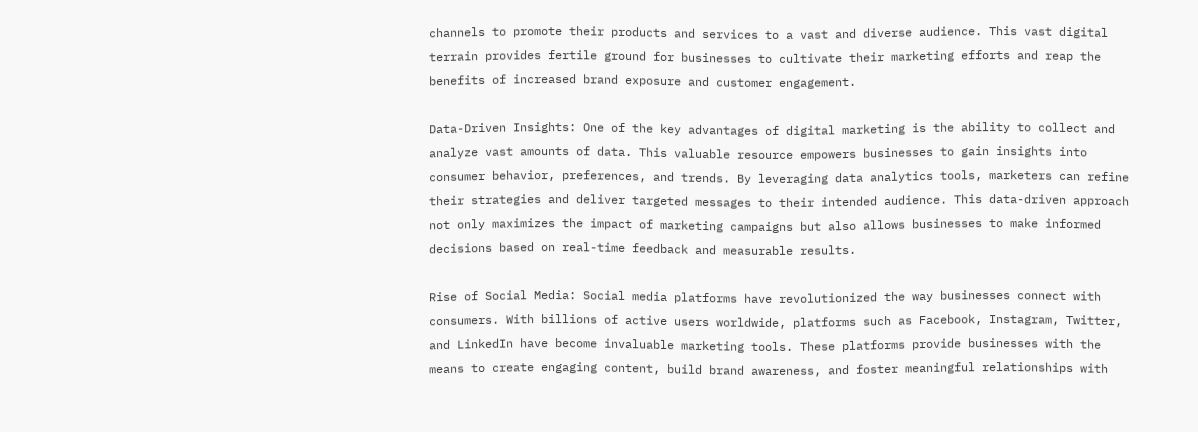channels to promote their products and services to a vast and diverse audience. This vast digital terrain provides fertile ground for businesses to cultivate their marketing efforts and reap the benefits of increased brand exposure and customer engagement.

Data-Driven Insights: One of the key advantages of digital marketing is the ability to collect and analyze vast amounts of data. This valuable resource empowers businesses to gain insights into consumer behavior, preferences, and trends. By leveraging data analytics tools, marketers can refine their strategies and deliver targeted messages to their intended audience. This data-driven approach not only maximizes the impact of marketing campaigns but also allows businesses to make informed decisions based on real-time feedback and measurable results.

Rise of Social Media: Social media platforms have revolutionized the way businesses connect with consumers. With billions of active users worldwide, platforms such as Facebook, Instagram, Twitter, and LinkedIn have become invaluable marketing tools. These platforms provide businesses with the means to create engaging content, build brand awareness, and foster meaningful relationships with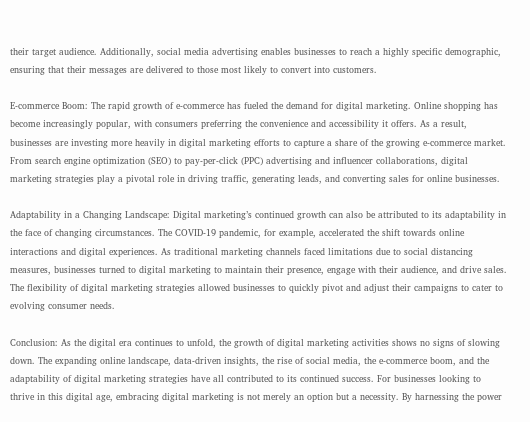their target audience. Additionally, social media advertising enables businesses to reach a highly specific demographic, ensuring that their messages are delivered to those most likely to convert into customers.

E-commerce Boom: The rapid growth of e-commerce has fueled the demand for digital marketing. Online shopping has become increasingly popular, with consumers preferring the convenience and accessibility it offers. As a result, businesses are investing more heavily in digital marketing efforts to capture a share of the growing e-commerce market. From search engine optimization (SEO) to pay-per-click (PPC) advertising and influencer collaborations, digital marketing strategies play a pivotal role in driving traffic, generating leads, and converting sales for online businesses.

Adaptability in a Changing Landscape: Digital marketing’s continued growth can also be attributed to its adaptability in the face of changing circumstances. The COVID-19 pandemic, for example, accelerated the shift towards online interactions and digital experiences. As traditional marketing channels faced limitations due to social distancing measures, businesses turned to digital marketing to maintain their presence, engage with their audience, and drive sales. The flexibility of digital marketing strategies allowed businesses to quickly pivot and adjust their campaigns to cater to evolving consumer needs.

Conclusion: As the digital era continues to unfold, the growth of digital marketing activities shows no signs of slowing down. The expanding online landscape, data-driven insights, the rise of social media, the e-commerce boom, and the adaptability of digital marketing strategies have all contributed to its continued success. For businesses looking to thrive in this digital age, embracing digital marketing is not merely an option but a necessity. By harnessing the power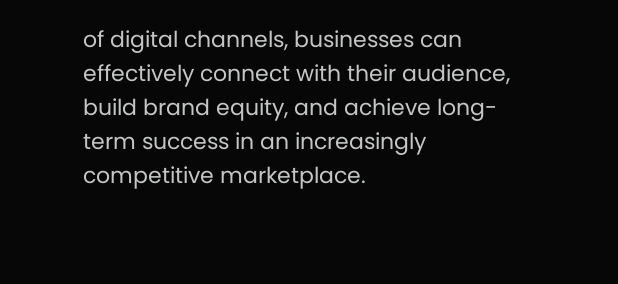of digital channels, businesses can effectively connect with their audience, build brand equity, and achieve long-term success in an increasingly competitive marketplace.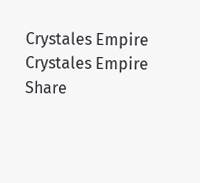Crystales Empire
Crystales Empire
Share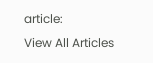article:
View All Articles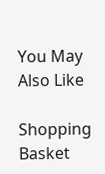You May Also Like

Shopping Basket